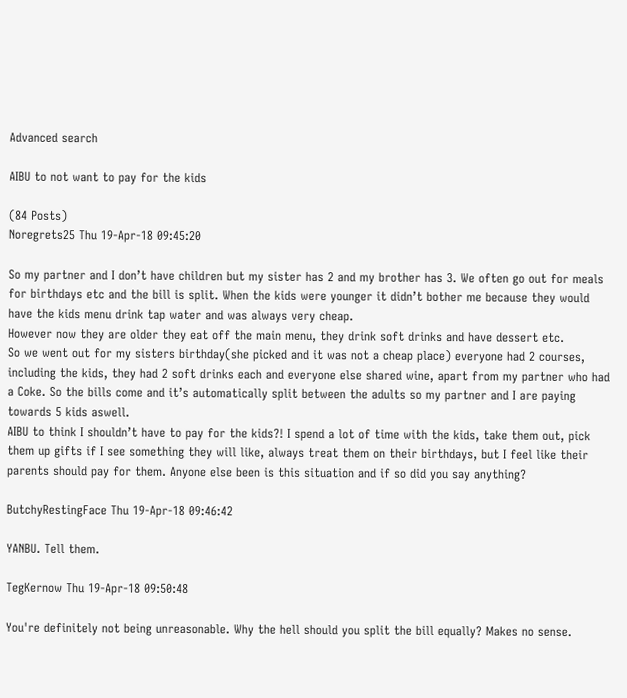Advanced search

AIBU to not want to pay for the kids

(84 Posts)
Noregrets25 Thu 19-Apr-18 09:45:20

So my partner and I don’t have children but my sister has 2 and my brother has 3. We often go out for meals for birthdays etc and the bill is split. When the kids were younger it didn’t bother me because they would have the kids menu drink tap water and was always very cheap.
However now they are older they eat off the main menu, they drink soft drinks and have dessert etc.
So we went out for my sisters birthday(she picked and it was not a cheap place) everyone had 2 courses, including the kids, they had 2 soft drinks each and everyone else shared wine, apart from my partner who had a Coke. So the bills come and it’s automatically split between the adults so my partner and I are paying towards 5 kids aswell.
AIBU to think I shouldn’t have to pay for the kids?! I spend a lot of time with the kids, take them out, pick them up gifts if I see something they will like, always treat them on their birthdays, but I feel like their parents should pay for them. Anyone else been is this situation and if so did you say anything?

ButchyRestingFace Thu 19-Apr-18 09:46:42

YANBU. Tell them.

TegKernow Thu 19-Apr-18 09:50:48

You're definitely not being unreasonable. Why the hell should you split the bill equally? Makes no sense.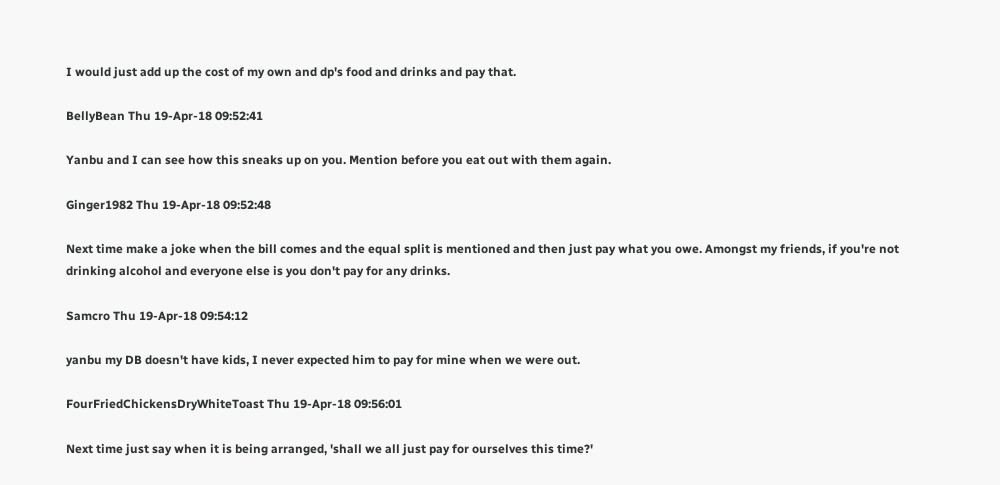I would just add up the cost of my own and dp's food and drinks and pay that.

BellyBean Thu 19-Apr-18 09:52:41

Yanbu and I can see how this sneaks up on you. Mention before you eat out with them again.

Ginger1982 Thu 19-Apr-18 09:52:48

Next time make a joke when the bill comes and the equal split is mentioned and then just pay what you owe. Amongst my friends, if you're not drinking alcohol and everyone else is you don't pay for any drinks.

Samcro Thu 19-Apr-18 09:54:12

yanbu my DB doesn't have kids, I never expected him to pay for mine when we were out.

FourFriedChickensDryWhiteToast Thu 19-Apr-18 09:56:01

Next time just say when it is being arranged, 'shall we all just pay for ourselves this time?'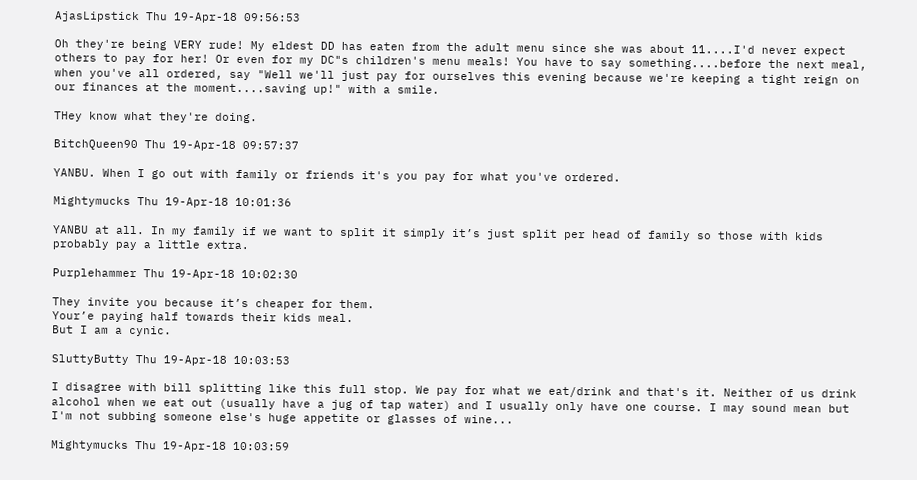AjasLipstick Thu 19-Apr-18 09:56:53

Oh they're being VERY rude! My eldest DD has eaten from the adult menu since she was about 11....I'd never expect others to pay for her! Or even for my DC"s children's menu meals! You have to say something....before the next meal, when you've all ordered, say "Well we'll just pay for ourselves this evening because we're keeping a tight reign on our finances at the moment....saving up!" with a smile.

THey know what they're doing.

BitchQueen90 Thu 19-Apr-18 09:57:37

YANBU. When I go out with family or friends it's you pay for what you've ordered.

Mightymucks Thu 19-Apr-18 10:01:36

YANBU at all. In my family if we want to split it simply it’s just split per head of family so those with kids probably pay a little extra.

Purplehammer Thu 19-Apr-18 10:02:30

They invite you because it’s cheaper for them.
Your’e paying half towards their kids meal.
But I am a cynic.

SluttyButty Thu 19-Apr-18 10:03:53

I disagree with bill splitting like this full stop. We pay for what we eat/drink and that's it. Neither of us drink alcohol when we eat out (usually have a jug of tap water) and I usually only have one course. I may sound mean but I'm not subbing someone else's huge appetite or glasses of wine...

Mightymucks Thu 19-Apr-18 10:03:59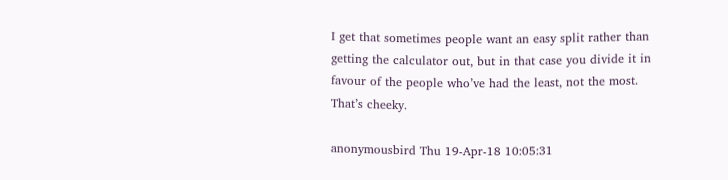I get that sometimes people want an easy split rather than getting the calculator out, but in that case you divide it in favour of the people who’ve had the least, not the most. That’s cheeky.

anonymousbird Thu 19-Apr-18 10:05:31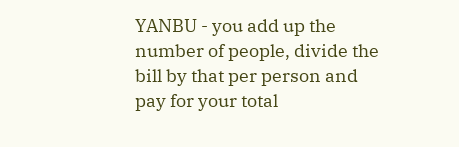YANBU - you add up the number of people, divide the bill by that per person and pay for your total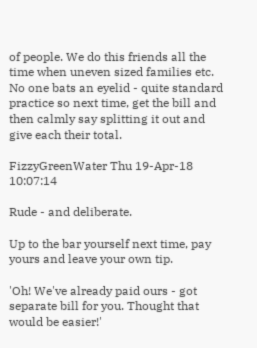of people. We do this friends all the time when uneven sized families etc. No one bats an eyelid - quite standard practice so next time, get the bill and then calmly say splitting it out and give each their total.

FizzyGreenWater Thu 19-Apr-18 10:07:14

Rude - and deliberate.

Up to the bar yourself next time, pay yours and leave your own tip.

'Oh! We've already paid ours - got separate bill for you. Thought that would be easier!'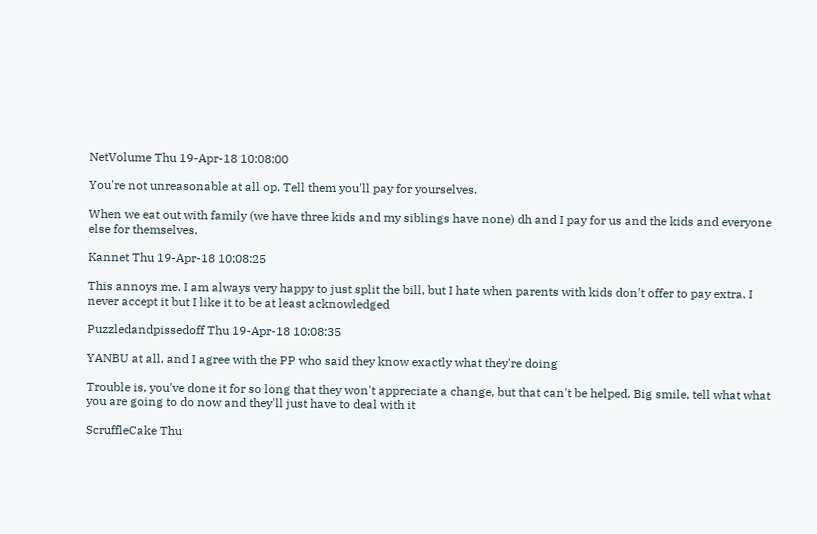NetVolume Thu 19-Apr-18 10:08:00

You're not unreasonable at all op. Tell them you'll pay for yourselves.

When we eat out with family (we have three kids and my siblings have none) dh and I pay for us and the kids and everyone else for themselves.

Kannet Thu 19-Apr-18 10:08:25

This annoys me. I am always very happy to just split the bill, but I hate when parents with kids don't offer to pay extra. I never accept it but I like it to be at least acknowledged

Puzzledandpissedoff Thu 19-Apr-18 10:08:35

YANBU at all, and I agree with the PP who said they know exactly what they're doing

Trouble is, you've done it for so long that they won't appreciate a change, but that can't be helped. Big smile, tell what what you are going to do now and they'll just have to deal with it

ScruffleCake Thu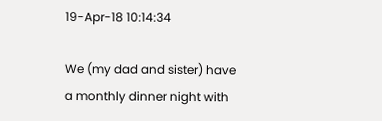19-Apr-18 10:14:34

We (my dad and sister) have a monthly dinner night with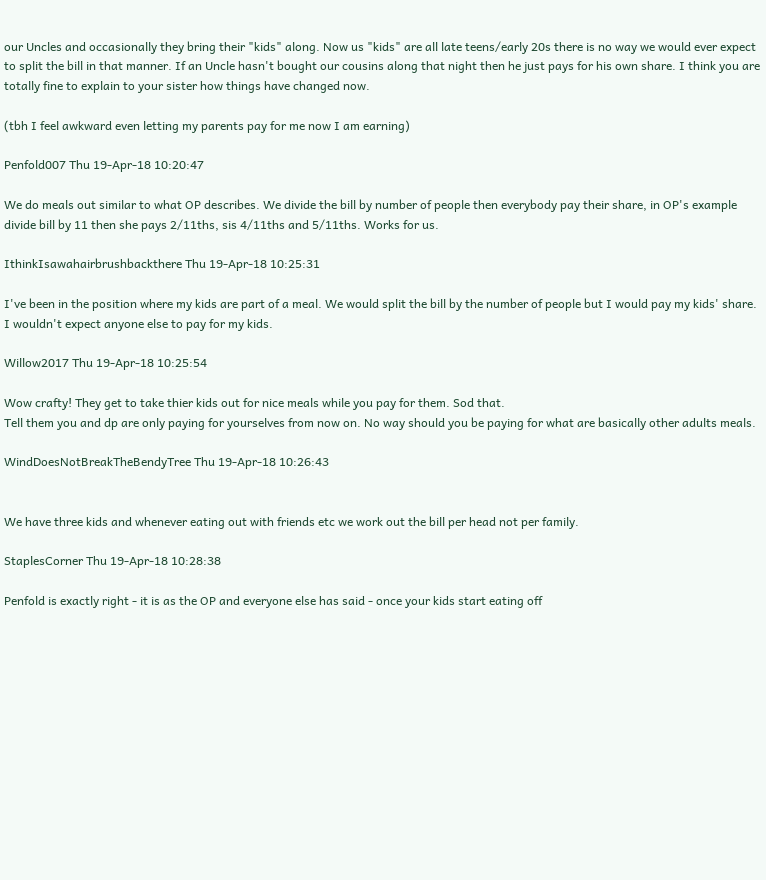our Uncles and occasionally they bring their "kids" along. Now us "kids" are all late teens/early 20s there is no way we would ever expect to split the bill in that manner. If an Uncle hasn't bought our cousins along that night then he just pays for his own share. I think you are totally fine to explain to your sister how things have changed now.

(tbh I feel awkward even letting my parents pay for me now I am earning)

Penfold007 Thu 19-Apr-18 10:20:47

We do meals out similar to what OP describes. We divide the bill by number of people then everybody pay their share, in OP's example divide bill by 11 then she pays 2/11ths, sis 4/11ths and 5/11ths. Works for us.

IthinkIsawahairbrushbackthere Thu 19-Apr-18 10:25:31

I've been in the position where my kids are part of a meal. We would split the bill by the number of people but I would pay my kids' share. I wouldn't expect anyone else to pay for my kids.

Willow2017 Thu 19-Apr-18 10:25:54

Wow crafty! They get to take thier kids out for nice meals while you pay for them. Sod that.
Tell them you and dp are only paying for yourselves from now on. No way should you be paying for what are basically other adults meals.

WindDoesNotBreakTheBendyTree Thu 19-Apr-18 10:26:43


We have three kids and whenever eating out with friends etc we work out the bill per head not per family.

StaplesCorner Thu 19-Apr-18 10:28:38

Penfold is exactly right - it is as the OP and everyone else has said - once your kids start eating off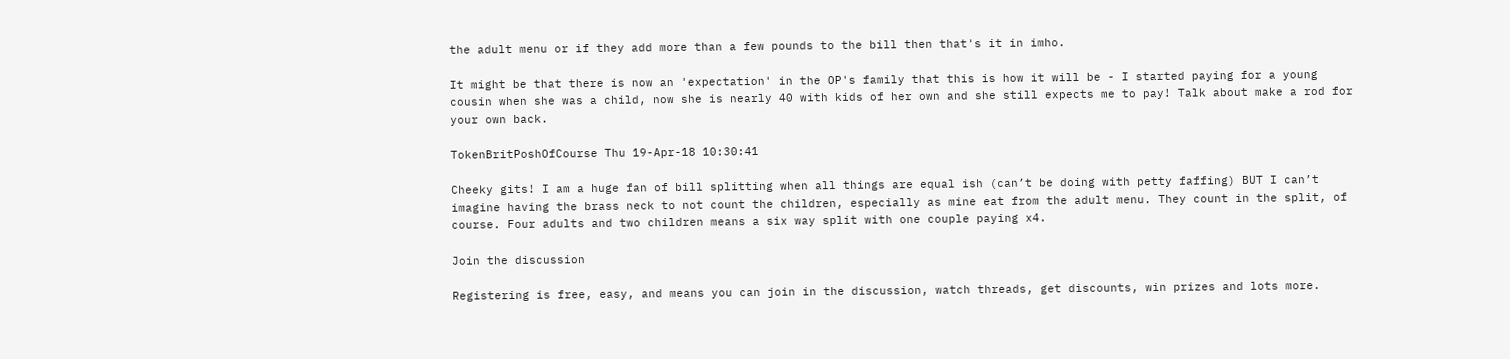the adult menu or if they add more than a few pounds to the bill then that's it in imho.

It might be that there is now an 'expectation' in the OP's family that this is how it will be - I started paying for a young cousin when she was a child, now she is nearly 40 with kids of her own and she still expects me to pay! Talk about make a rod for your own back.

TokenBritPoshOfCourse Thu 19-Apr-18 10:30:41

Cheeky gits! I am a huge fan of bill splitting when all things are equal ish (can’t be doing with petty faffing) BUT I can’t imagine having the brass neck to not count the children, especially as mine eat from the adult menu. They count in the split, of course. Four adults and two children means a six way split with one couple paying x4.

Join the discussion

Registering is free, easy, and means you can join in the discussion, watch threads, get discounts, win prizes and lots more.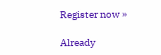Register now »

Already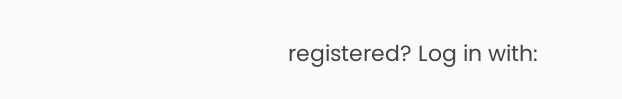registered? Log in with: